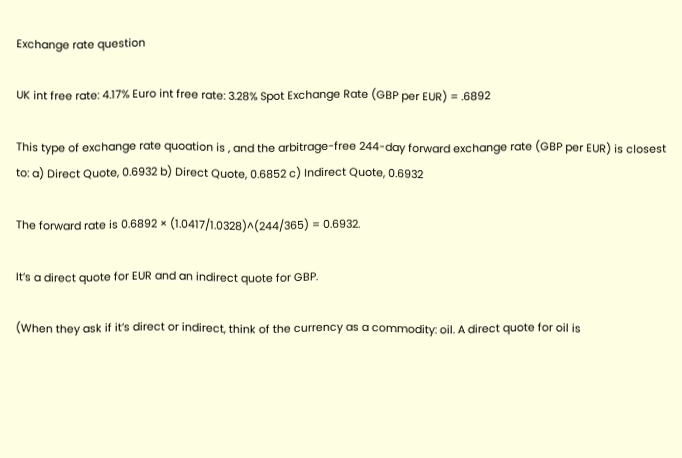Exchange rate question

UK int free rate: 4.17% Euro int free rate: 3.28% Spot Exchange Rate (GBP per EUR) = .6892

This type of exchange rate quoation is , and the arbitrage-free 244-day forward exchange rate (GBP per EUR) is closest to: a) Direct Quote, 0.6932 b) Direct Quote, 0.6852 c) Indirect Quote, 0.6932

The forward rate is 0.6892 × (1.0417/1.0328)^(244/365) = 0.6932.

It’s a direct quote for EUR and an indirect quote for GBP.

(When they ask if it’s direct or indirect, think of the currency as a commodity: oil. A direct quote for oil is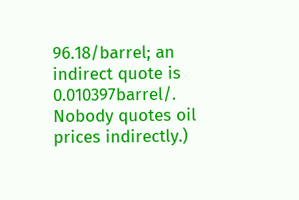96.18/barrel; an indirect quote is 0.010397barrel/. Nobody quotes oil prices indirectly.)